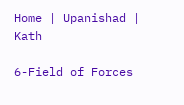Home | Upanishad | Kath

6-Field of Forces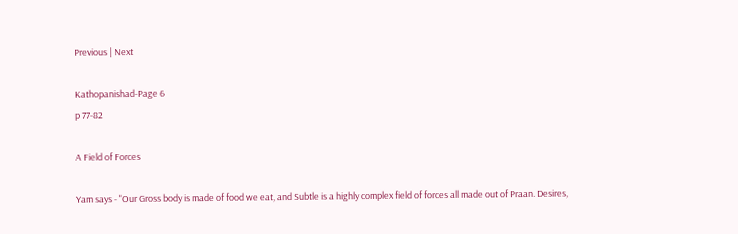Previous | Next

Kathopanishad-Page 6
p 77-82

A Field of Forces

Yam says - "Our Gross body is made of food we eat, and Subtle is a highly complex field of forces all made out of Praan. Desires,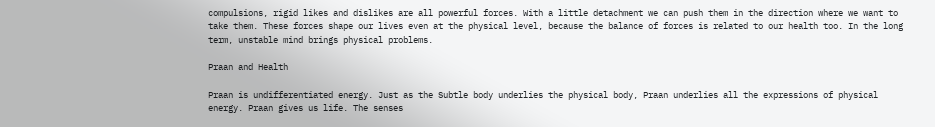compulsions, rigid likes and dislikes are all powerful forces. With a little detachment we can push them in the direction where we want to take them. These forces shape our lives even at the physical level, because the balance of forces is related to our health too. In the long term, unstable mind brings physical problems.

Praan and Health

Praan is undifferentiated energy. Just as the Subtle body underlies the physical body, Praan underlies all the expressions of physical energy. Praan gives us life. The senses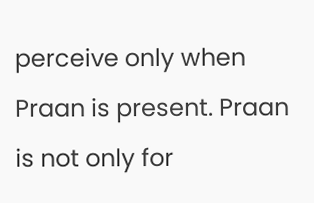perceive only when Praan is present. Praan is not only for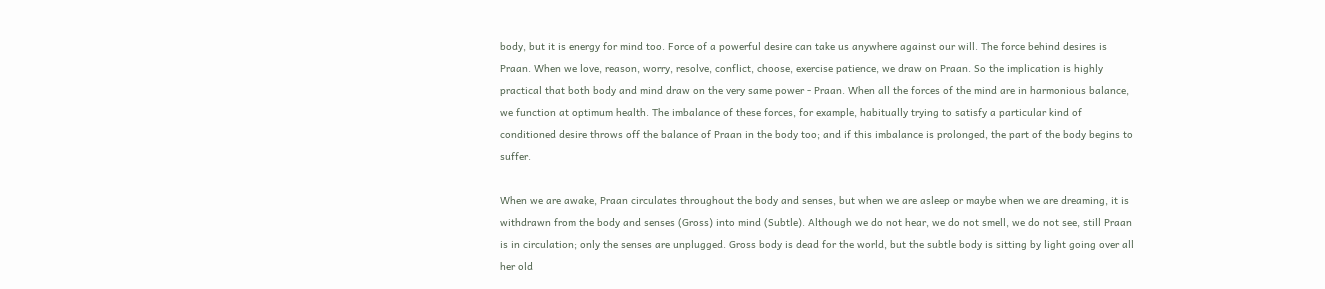body, but it is energy for mind too. Force of a powerful desire can take us anywhere against our will. The force behind desires is Praan. When we love, reason, worry, resolve, conflict, choose, exercise patience, we draw on Praan. So the implication is highly practical that both body and mind draw on the very same power - Praan. When all the forces of the mind are in harmonious balance, we function at optimum health. The imbalance of these forces, for example, habitually trying to satisfy a particular kind of conditioned desire throws off the balance of Praan in the body too; and if this imbalance is prolonged, the part of the body begins to suffer.

When we are awake, Praan circulates throughout the body and senses, but when we are asleep or maybe when we are dreaming, it is withdrawn from the body and senses (Gross) into mind (Subtle). Although we do not hear, we do not smell, we do not see, still Praan is in circulation; only the senses are unplugged. Gross body is dead for the world, but the subtle body is sitting by light going over all her old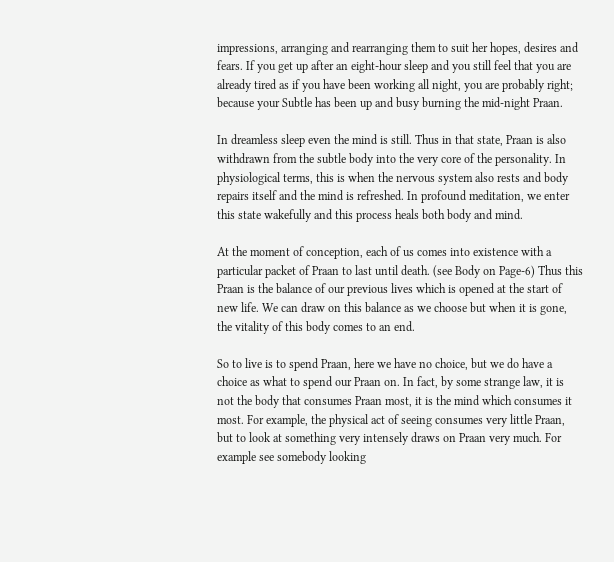impressions, arranging and rearranging them to suit her hopes, desires and fears. If you get up after an eight-hour sleep and you still feel that you are already tired as if you have been working all night, you are probably right; because your Subtle has been up and busy burning the mid-night Praan.

In dreamless sleep even the mind is still. Thus in that state, Praan is also withdrawn from the subtle body into the very core of the personality. In physiological terms, this is when the nervous system also rests and body repairs itself and the mind is refreshed. In profound meditation, we enter this state wakefully and this process heals both body and mind.

At the moment of conception, each of us comes into existence with a particular packet of Praan to last until death. (see Body on Page-6) Thus this Praan is the balance of our previous lives which is opened at the start of new life. We can draw on this balance as we choose but when it is gone, the vitality of this body comes to an end.

So to live is to spend Praan, here we have no choice, but we do have a choice as what to spend our Praan on. In fact, by some strange law, it is not the body that consumes Praan most, it is the mind which consumes it most. For example, the physical act of seeing consumes very little Praan, but to look at something very intensely draws on Praan very much. For example see somebody looking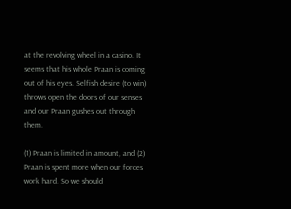at the revolving wheel in a casino. It seems that his whole Praan is coming out of his eyes. Selfish desire (to win) throws open the doors of our senses and our Praan gushes out through them.

(1) Praan is limited in amount, and (2) Praan is spent more when our forces work hard. So we should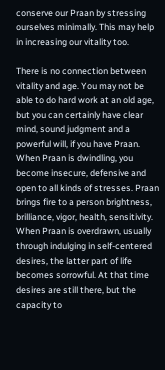conserve our Praan by stressing ourselves minimally. This may help in increasing our vitality too.

There is no connection between vitality and age. You may not be able to do hard work at an old age, but you can certainly have clear mind, sound judgment and a powerful will, if you have Praan. When Praan is dwindling, you become insecure, defensive and open to all kinds of stresses. Praan brings fire to a person brightness, brilliance, vigor, health, sensitivity. When Praan is overdrawn, usually through indulging in self-centered desires, the latter part of life becomes sorrowful. At that time desires are still there, but the capacity to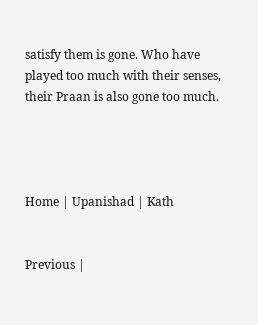satisfy them is gone. Who have played too much with their senses, their Praan is also gone too much.




Home | Upanishad | Kath


Previous |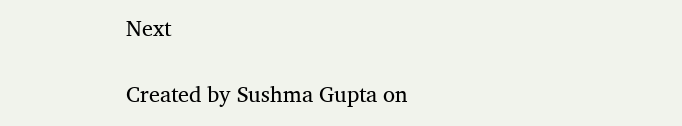Next

Created by Sushma Gupta on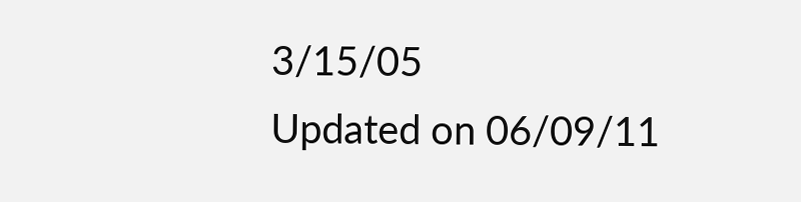3/15/05
Updated on 06/09/11